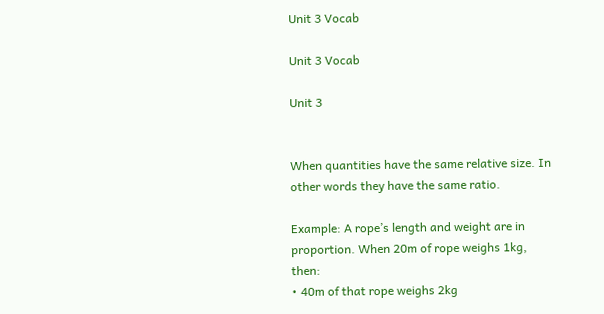Unit 3 Vocab

Unit 3 Vocab

Unit 3


When quantities have the same relative size. In other words they have the same ratio.

Example: A rope’s length and weight are in proportion. When 20m of rope weighs 1kg, then:
• 40m of that rope weighs 2kg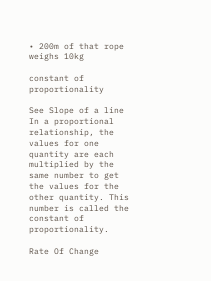• 200m of that rope weighs 10kg

constant of proportionality

See Slope of a line In a proportional relationship, the values for one quantity are each multiplied by the same number to get the values for the other quantity. This number is called the constant of proportionality.

Rate Of Change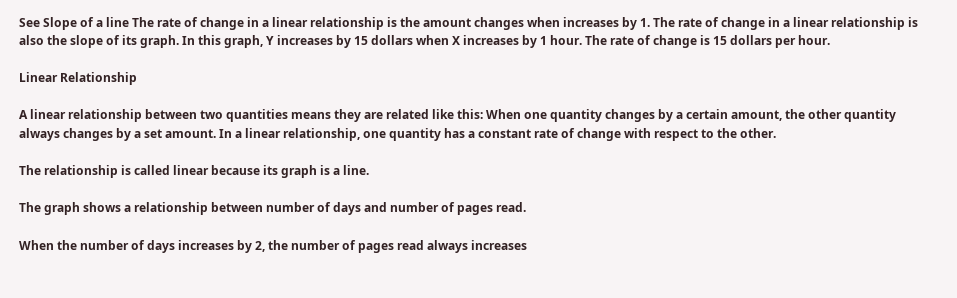See Slope of a line The rate of change in a linear relationship is the amount changes when increases by 1. The rate of change in a linear relationship is also the slope of its graph. In this graph, Y increases by 15 dollars when X increases by 1 hour. The rate of change is 15 dollars per hour.

Linear Relationship

A linear relationship between two quantities means they are related like this: When one quantity changes by a certain amount, the other quantity always changes by a set amount. In a linear relationship, one quantity has a constant rate of change with respect to the other.

The relationship is called linear because its graph is a line.

The graph shows a relationship between number of days and number of pages read.

When the number of days increases by 2, the number of pages read always increases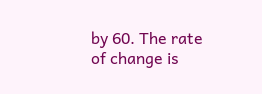by 60. The rate of change is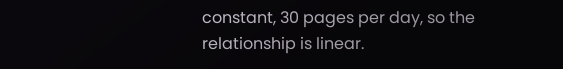constant, 30 pages per day, so the relationship is linear.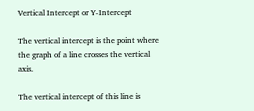Vertical Intercept or Y-Intercept

The vertical intercept is the point where the graph of a line crosses the vertical axis.

The vertical intercept of this line is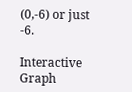(0,-6) or just -6.

Interactive Graph